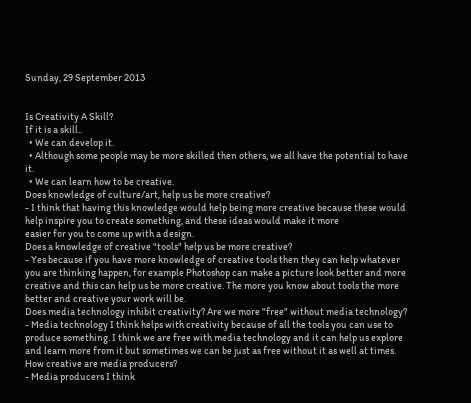Sunday, 29 September 2013


Is Creativity A Skill?
If it is a skill..
  • We can develop it.
  • Although some people may be more skilled then others, we all have the potential to have it.
  • We can learn how to be creative.
Does knowledge of culture/art, help us be more creative?
- I think that having this knowledge would help being more creative because these would help inspire you to create something, and these ideas would make it more
easier for you to come up with a design.
Does a knowledge of creative "tools" help us be more creative?
- Yes because if you have more knowledge of creative tools then they can help whatever you are thinking happen, for example Photoshop can make a picture look better and more creative and this can help us be more creative. The more you know about tools the more better and creative your work will be.
Does media technology inhibit creativity? Are we more "free" without media technology?
- Media technology I think helps with creativity because of all the tools you can use to produce something. I think we are free with media technology and it can help us explore and learn more from it but sometimes we can be just as free without it as well at times.
How creative are media producers?
- Media producers I think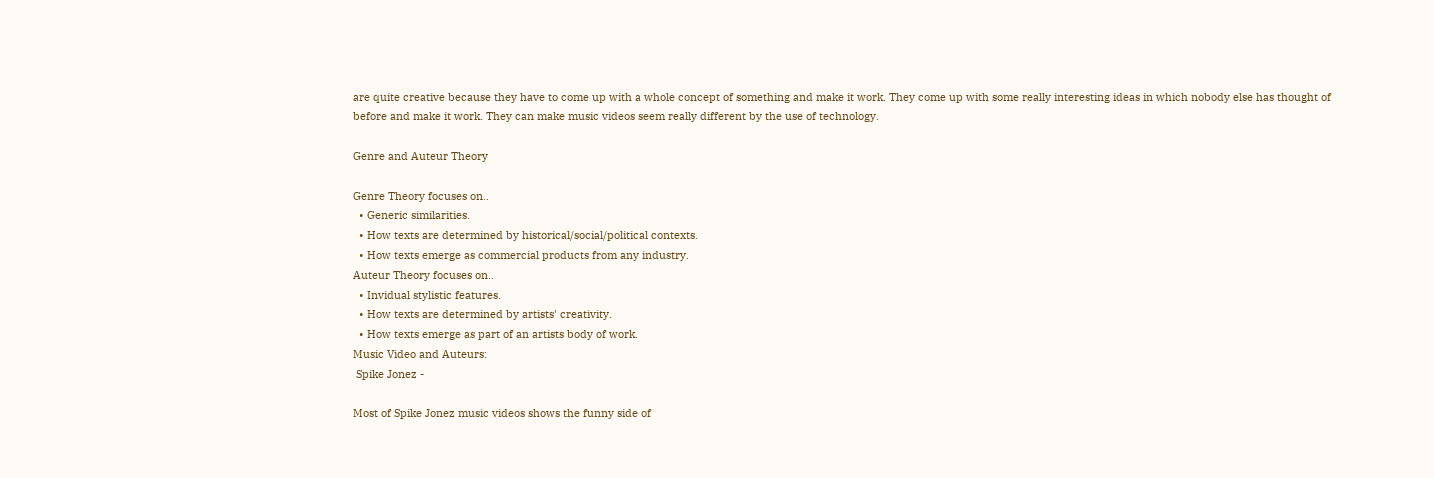are quite creative because they have to come up with a whole concept of something and make it work. They come up with some really interesting ideas in which nobody else has thought of before and make it work. They can make music videos seem really different by the use of technology.

Genre and Auteur Theory

Genre Theory focuses on..
  • Generic similarities.
  • How texts are determined by historical/social/political contexts.
  • How texts emerge as commercial products from any industry.
Auteur Theory focuses on..
  • Invidual stylistic features.
  • How texts are determined by artists' creativity.
  • How texts emerge as part of an artists body of work.
Music Video and Auteurs:
 Spike Jonez -

Most of Spike Jonez music videos shows the funny side of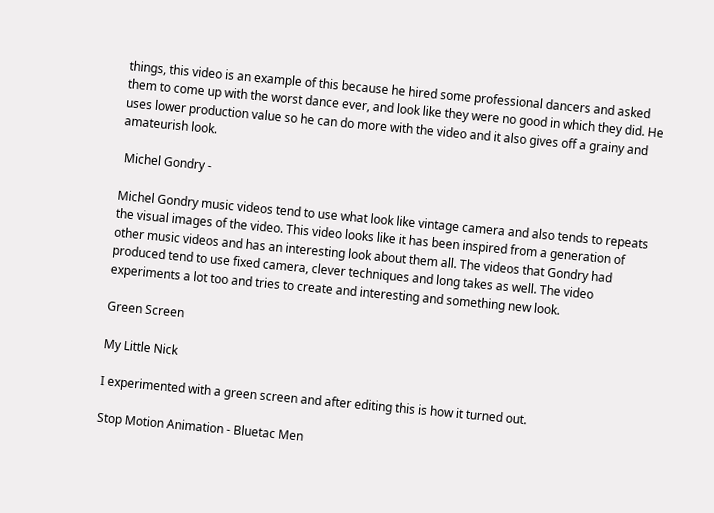things, this video is an example of this because he hired some professional dancers and asked them to come up with the worst dance ever, and look like they were no good in which they did. He uses lower production value so he can do more with the video and it also gives off a grainy and amateurish look.

 Michel Gondry -

Michel Gondry music videos tend to use what look like vintage camera and also tends to repeats the visual images of the video. This video looks like it has been inspired from a generation of other music videos and has an interesting look about them all. The videos that Gondry had produced tend to use fixed camera, clever techniques and long takes as well. The video experiments a lot too and tries to create and interesting and something new look.

Green Screen

My Little Nick

I experimented with a green screen and after editing this is how it turned out.

Stop Motion Animation - Bluetac Men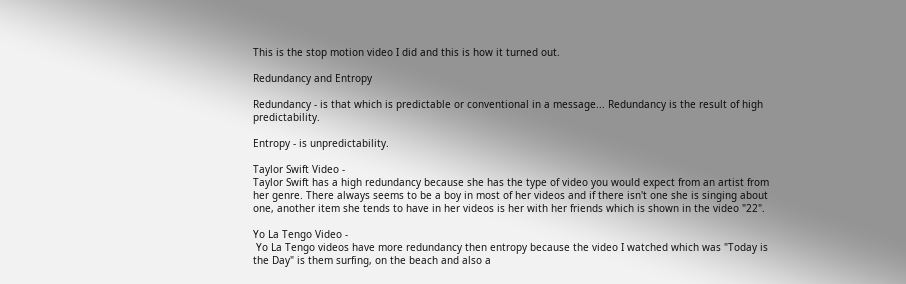This is the stop motion video I did and this is how it turned out.

Redundancy and Entropy

Redundancy - is that which is predictable or conventional in a message... Redundancy is the result of high predictability.

Entropy - is unpredictability.

Taylor Swift Video -
Taylor Swift has a high redundancy because she has the type of video you would expect from an artist from her genre. There always seems to be a boy in most of her videos and if there isn't one she is singing about one, another item she tends to have in her videos is her with her friends which is shown in the video "22".

Yo La Tengo Video -
 Yo La Tengo videos have more redundancy then entropy because the video I watched which was "Today is the Day" is them surfing, on the beach and also a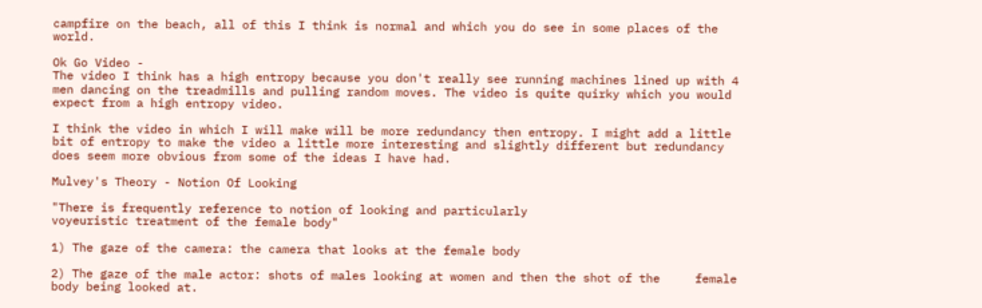campfire on the beach, all of this I think is normal and which you do see in some places of the world.

Ok Go Video -
The video I think has a high entropy because you don't really see running machines lined up with 4 men dancing on the treadmills and pulling random moves. The video is quite quirky which you would expect from a high entropy video.

I think the video in which I will make will be more redundancy then entropy. I might add a little bit of entropy to make the video a little more interesting and slightly different but redundancy does seem more obvious from some of the ideas I have had.

Mulvey's Theory - Notion Of Looking

"There is frequently reference to notion of looking and particularly
voyeuristic treatment of the female body"

1) The gaze of the camera: the camera that looks at the female body

2) The gaze of the male actor: shots of males looking at women and then the shot of the     female body being looked at.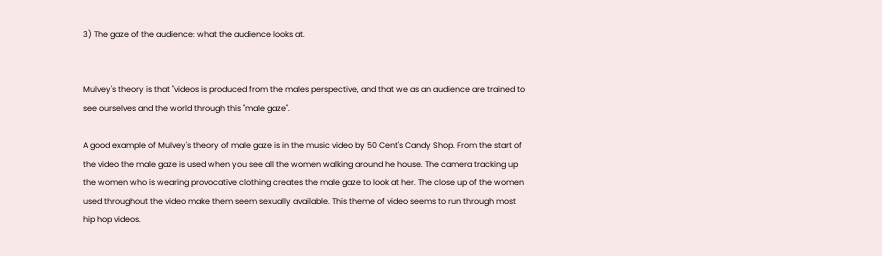3) The gaze of the audience: what the audience looks at.


Mulvey's theory is that "videos is produced from the males perspective, and that we as an audience are trained to see ourselves and the world through this "male gaze".

A good example of Mulvey's theory of male gaze is in the music video by 50 Cent's Candy Shop. From the start of the video the male gaze is used when you see all the women walking around he house. The camera tracking up the women who is wearing provocative clothing creates the male gaze to look at her. The close up of the women used throughout the video make them seem sexually available. This theme of video seems to run through most hip hop videos.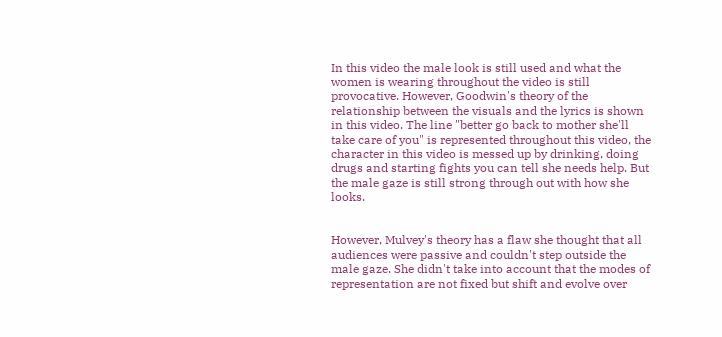In this video the male look is still used and what the women is wearing throughout the video is still provocative. However, Goodwin's theory of the relationship between the visuals and the lyrics is shown in this video. The line "better go back to mother she'll take care of you" is represented throughout this video, the character in this video is messed up by drinking, doing drugs and starting fights you can tell she needs help. But the male gaze is still strong through out with how she looks.


However, Mulvey's theory has a flaw she thought that all audiences were passive and couldn't step outside the male gaze. She didn't take into account that the modes of representation are not fixed but shift and evolve over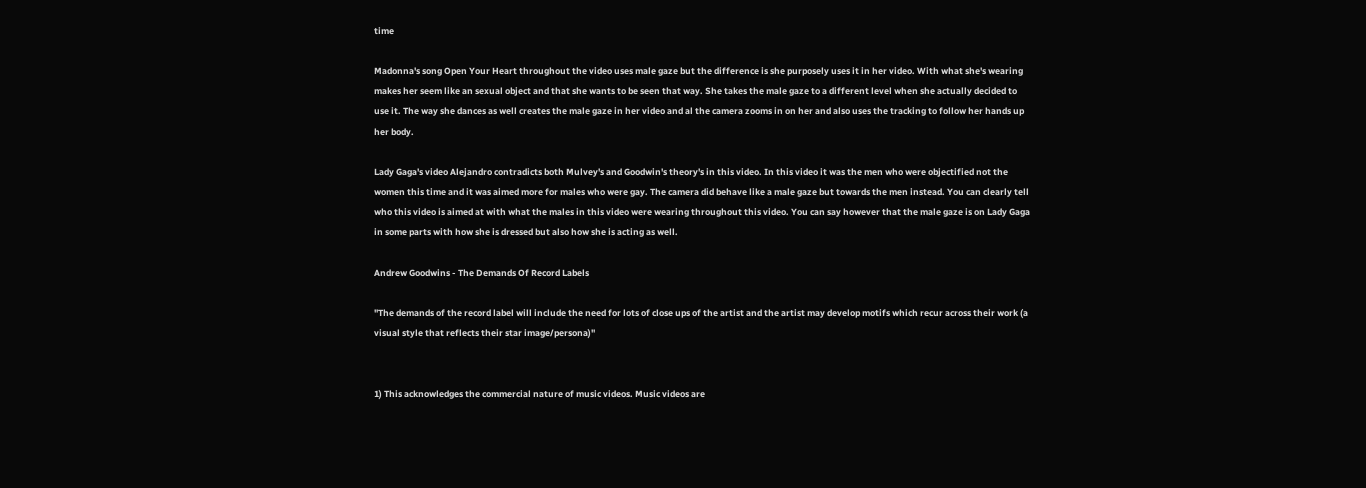time

Madonna's song Open Your Heart throughout the video uses male gaze but the difference is she purposely uses it in her video. With what she's wearing makes her seem like an sexual object and that she wants to be seen that way. She takes the male gaze to a different level when she actually decided to use it. The way she dances as well creates the male gaze in her video and al the camera zooms in on her and also uses the tracking to follow her hands up her body.

Lady Gaga's video Alejandro contradicts both Mulvey's and Goodwin's theory's in this video. In this video it was the men who were objectified not the women this time and it was aimed more for males who were gay. The camera did behave like a male gaze but towards the men instead. You can clearly tell who this video is aimed at with what the males in this video were wearing throughout this video. You can say however that the male gaze is on Lady Gaga in some parts with how she is dressed but also how she is acting as well.

Andrew Goodwins - The Demands Of Record Labels

"The demands of the record label will include the need for lots of close ups of the artist and the artist may develop motifs which recur across their work (a visual style that reflects their star image/persona)"


1) This acknowledges the commercial nature of music videos. Music videos are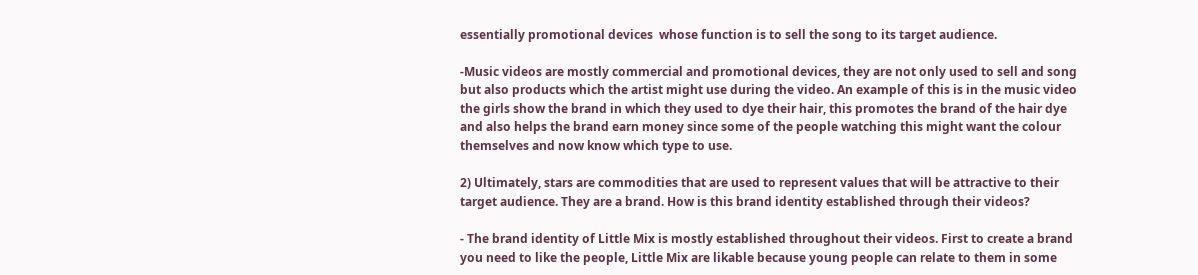essentially promotional devices  whose function is to sell the song to its target audience.

-Music videos are mostly commercial and promotional devices, they are not only used to sell and song but also products which the artist might use during the video. An example of this is in the music video the girls show the brand in which they used to dye their hair, this promotes the brand of the hair dye and also helps the brand earn money since some of the people watching this might want the colour themselves and now know which type to use.

2) Ultimately, stars are commodities that are used to represent values that will be attractive to their target audience. They are a brand. How is this brand identity established through their videos?

- The brand identity of Little Mix is mostly established throughout their videos. First to create a brand you need to like the people, Little Mix are likable because young people can relate to them in some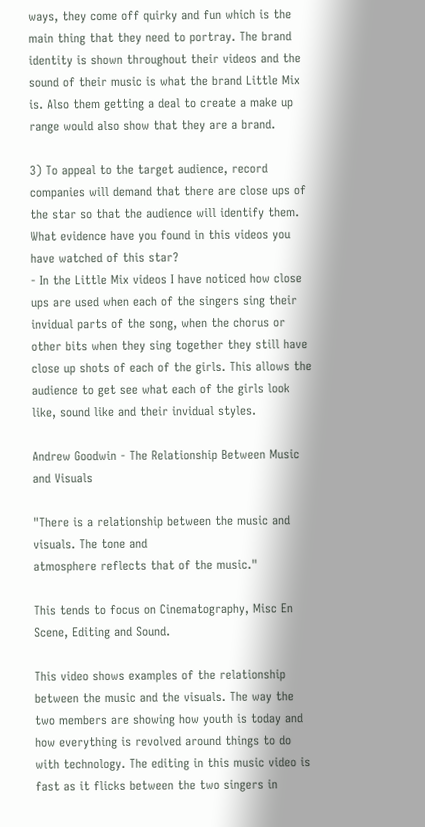ways, they come off quirky and fun which is the main thing that they need to portray. The brand identity is shown throughout their videos and the sound of their music is what the brand Little Mix is. Also them getting a deal to create a make up range would also show that they are a brand.

3) To appeal to the target audience, record companies will demand that there are close ups of the star so that the audience will identify them. What evidence have you found in this videos you have watched of this star?
- In the Little Mix videos I have noticed how close ups are used when each of the singers sing their invidual parts of the song, when the chorus or other bits when they sing together they still have close up shots of each of the girls. This allows the audience to get see what each of the girls look like, sound like and their invidual styles.

Andrew Goodwin - The Relationship Between Music and Visuals

"There is a relationship between the music and visuals. The tone and
atmosphere reflects that of the music."

This tends to focus on Cinematography, Misc En Scene, Editing and Sound.

This video shows examples of the relationship between the music and the visuals. The way the two members are showing how youth is today and how everything is revolved around things to do with technology. The editing in this music video is fast as it flicks between the two singers in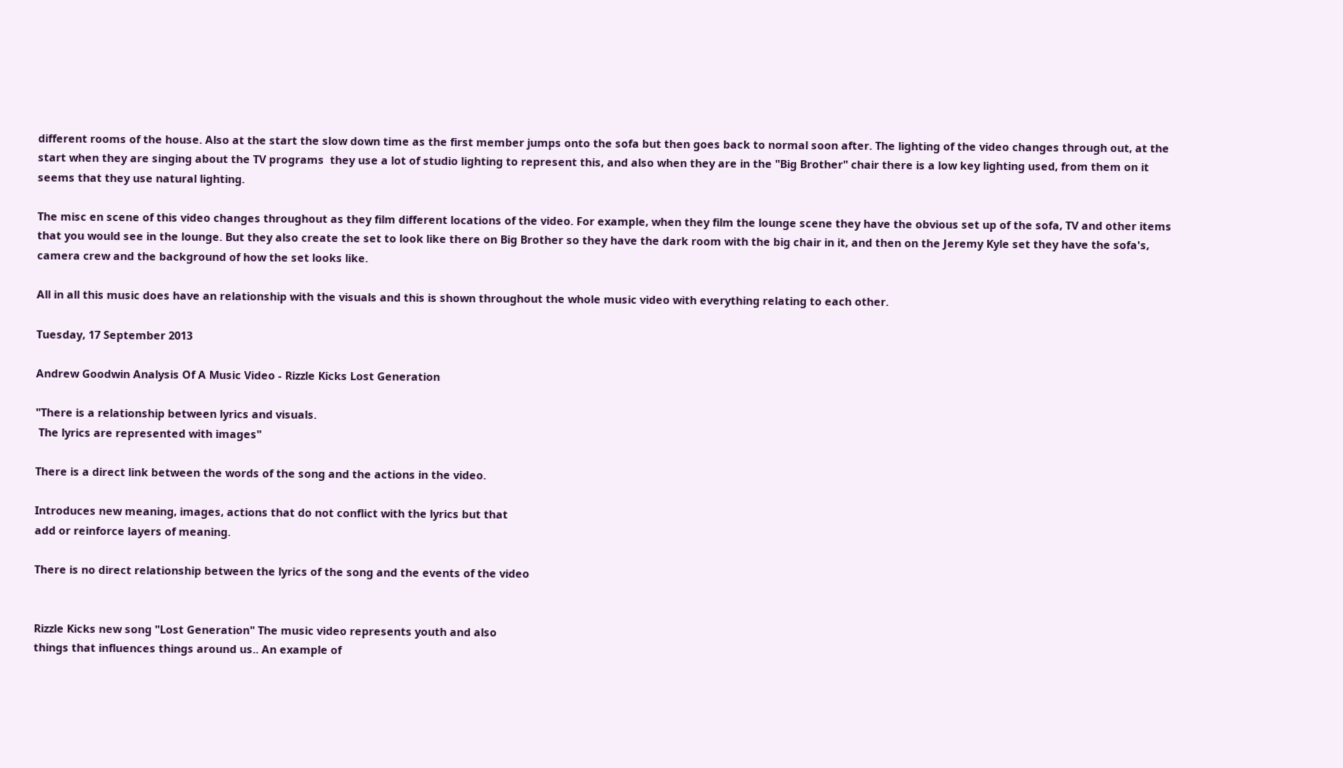different rooms of the house. Also at the start the slow down time as the first member jumps onto the sofa but then goes back to normal soon after. The lighting of the video changes through out, at the start when they are singing about the TV programs  they use a lot of studio lighting to represent this, and also when they are in the "Big Brother" chair there is a low key lighting used, from them on it seems that they use natural lighting.

The misc en scene of this video changes throughout as they film different locations of the video. For example, when they film the lounge scene they have the obvious set up of the sofa, TV and other items that you would see in the lounge. But they also create the set to look like there on Big Brother so they have the dark room with the big chair in it, and then on the Jeremy Kyle set they have the sofa's, camera crew and the background of how the set looks like.

All in all this music does have an relationship with the visuals and this is shown throughout the whole music video with everything relating to each other.

Tuesday, 17 September 2013

Andrew Goodwin Analysis Of A Music Video - Rizzle Kicks Lost Generation

"There is a relationship between lyrics and visuals.
 The lyrics are represented with images"

There is a direct link between the words of the song and the actions in the video.

Introduces new meaning, images, actions that do not conflict with the lyrics but that
add or reinforce layers of meaning.

There is no direct relationship between the lyrics of the song and the events of the video


Rizzle Kicks new song "Lost Generation" The music video represents youth and also
things that influences things around us.. An example of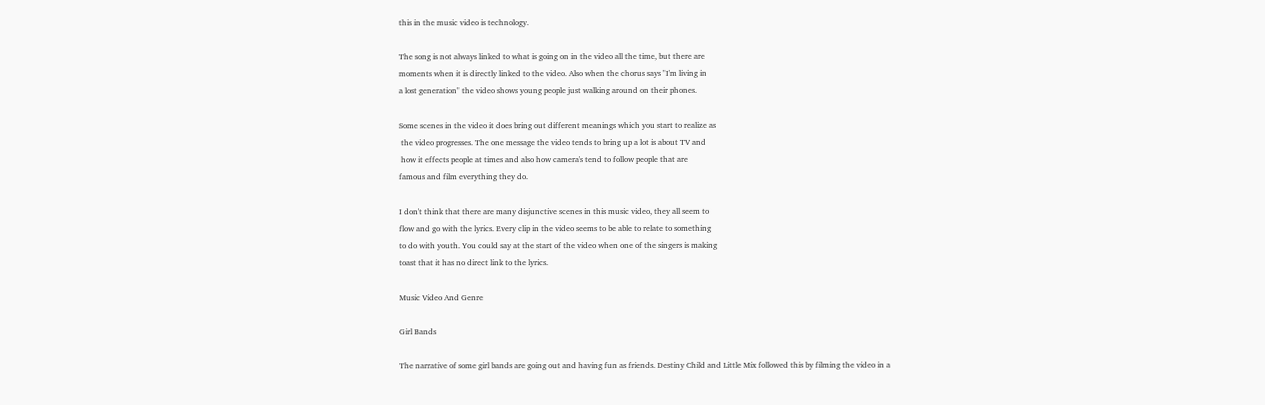this in the music video is technology.

The song is not always linked to what is going on in the video all the time, but there are
moments when it is directly linked to the video. Also when the chorus says "I'm living in
a lost generation" the video shows young people just walking around on their phones.

Some scenes in the video it does bring out different meanings which you start to realize as
 the video progresses. The one message the video tends to bring up a lot is about TV and
 how it effects people at times and also how camera's tend to follow people that are
famous and film everything they do.

I don't think that there are many disjunctive scenes in this music video, they all seem to
flow and go with the lyrics. Every clip in the video seems to be able to relate to something
to do with youth. You could say at the start of the video when one of the singers is making
toast that it has no direct link to the lyrics.

Music Video And Genre

Girl Bands

The narrative of some girl bands are going out and having fun as friends. Destiny Child and Little Mix followed this by filming the video in a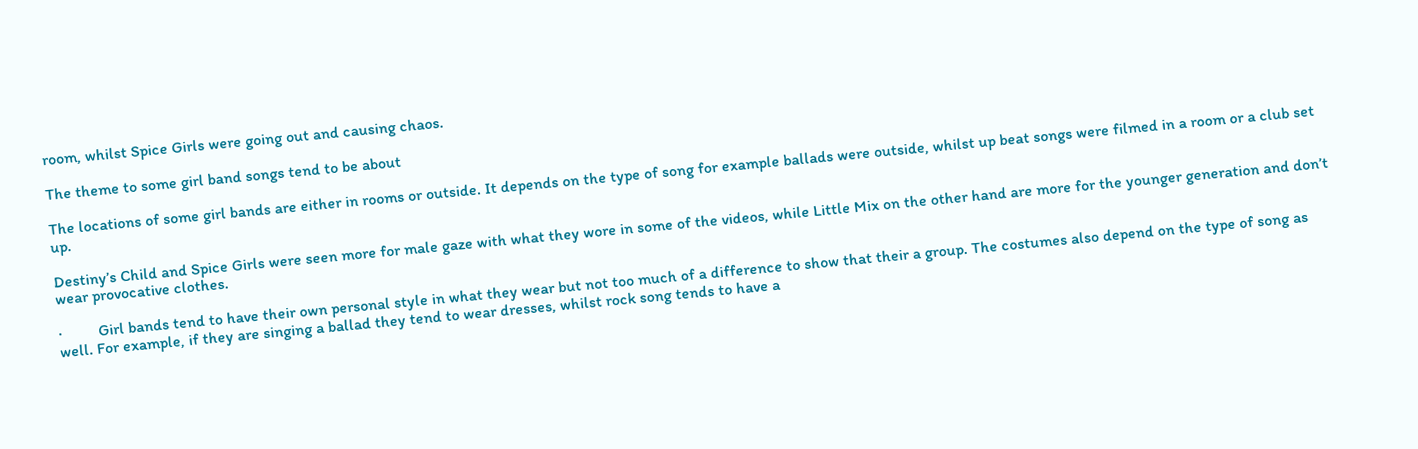room, whilst Spice Girls were going out and causing chaos.

The theme to some girl band songs tend to be about

The locations of some girl bands are either in rooms or outside. It depends on the type of song for example ballads were outside, whilst up beat songs were filmed in a room or a club set up.

Destiny’s Child and Spice Girls were seen more for male gaze with what they wore in some of the videos, while Little Mix on the other hand are more for the younger generation and don’t wear provocative clothes.

·         Girl bands tend to have their own personal style in what they wear but not too much of a difference to show that their a group. The costumes also depend on the type of song as well. For example, if they are singing a ballad they tend to wear dresses, whilst rock song tends to have a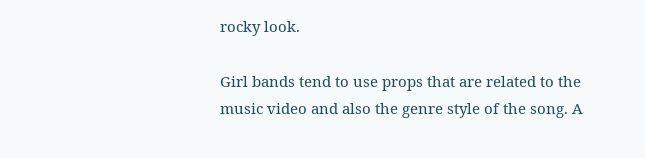rocky look.

Girl bands tend to use props that are related to the music video and also the genre style of the song. A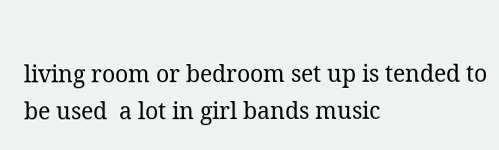living room or bedroom set up is tended to be used  a lot in girl bands music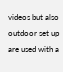videos but also outdoor set up are used with a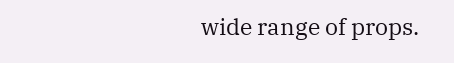wide range of props.